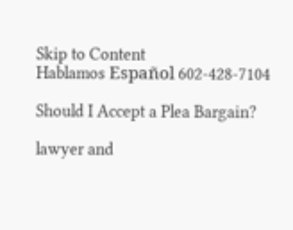Skip to Content
Hablamos Español 602-428-7104

Should I Accept a Plea Bargain?

lawyer and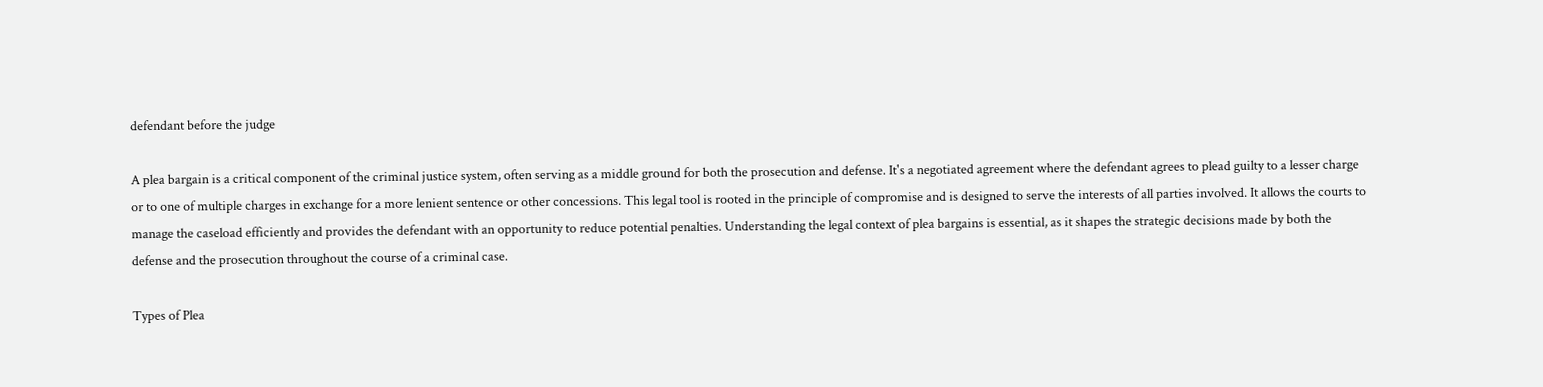defendant before the judge

A plea bargain is a critical component of the criminal justice system, often serving as a middle ground for both the prosecution and defense. It's a negotiated agreement where the defendant agrees to plead guilty to a lesser charge or to one of multiple charges in exchange for a more lenient sentence or other concessions. This legal tool is rooted in the principle of compromise and is designed to serve the interests of all parties involved. It allows the courts to manage the caseload efficiently and provides the defendant with an opportunity to reduce potential penalties. Understanding the legal context of plea bargains is essential, as it shapes the strategic decisions made by both the defense and the prosecution throughout the course of a criminal case.

Types of Plea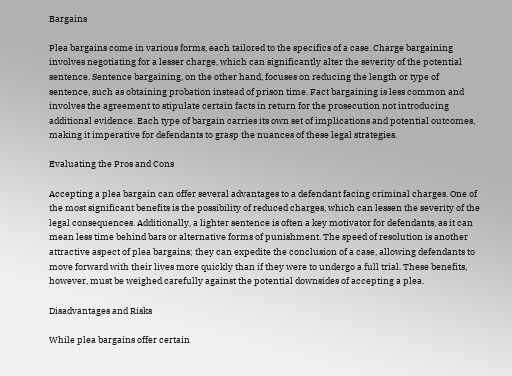Bargains

Plea bargains come in various forms, each tailored to the specifics of a case. Charge bargaining involves negotiating for a lesser charge, which can significantly alter the severity of the potential sentence. Sentence bargaining, on the other hand, focuses on reducing the length or type of sentence, such as obtaining probation instead of prison time. Fact bargaining is less common and involves the agreement to stipulate certain facts in return for the prosecution not introducing additional evidence. Each type of bargain carries its own set of implications and potential outcomes, making it imperative for defendants to grasp the nuances of these legal strategies.

Evaluating the Pros and Cons

Accepting a plea bargain can offer several advantages to a defendant facing criminal charges. One of the most significant benefits is the possibility of reduced charges, which can lessen the severity of the legal consequences. Additionally, a lighter sentence is often a key motivator for defendants, as it can mean less time behind bars or alternative forms of punishment. The speed of resolution is another attractive aspect of plea bargains; they can expedite the conclusion of a case, allowing defendants to move forward with their lives more quickly than if they were to undergo a full trial. These benefits, however, must be weighed carefully against the potential downsides of accepting a plea.

Disadvantages and Risks

While plea bargains offer certain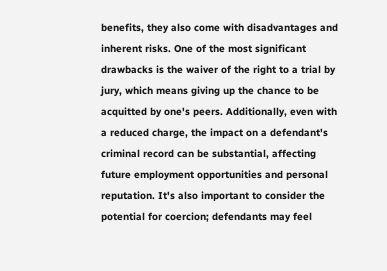benefits, they also come with disadvantages and inherent risks. One of the most significant drawbacks is the waiver of the right to a trial by jury, which means giving up the chance to be acquitted by one's peers. Additionally, even with a reduced charge, the impact on a defendant's criminal record can be substantial, affecting future employment opportunities and personal reputation. It's also important to consider the potential for coercion; defendants may feel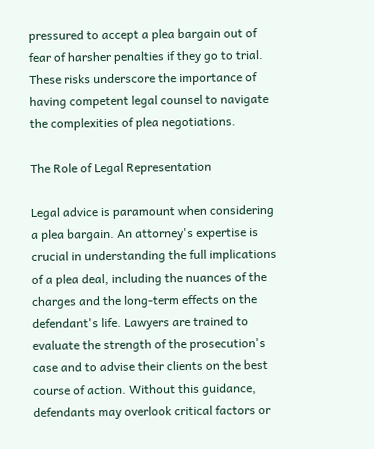pressured to accept a plea bargain out of fear of harsher penalties if they go to trial. These risks underscore the importance of having competent legal counsel to navigate the complexities of plea negotiations.

The Role of Legal Representation

Legal advice is paramount when considering a plea bargain. An attorney's expertise is crucial in understanding the full implications of a plea deal, including the nuances of the charges and the long-term effects on the defendant's life. Lawyers are trained to evaluate the strength of the prosecution's case and to advise their clients on the best course of action. Without this guidance, defendants may overlook critical factors or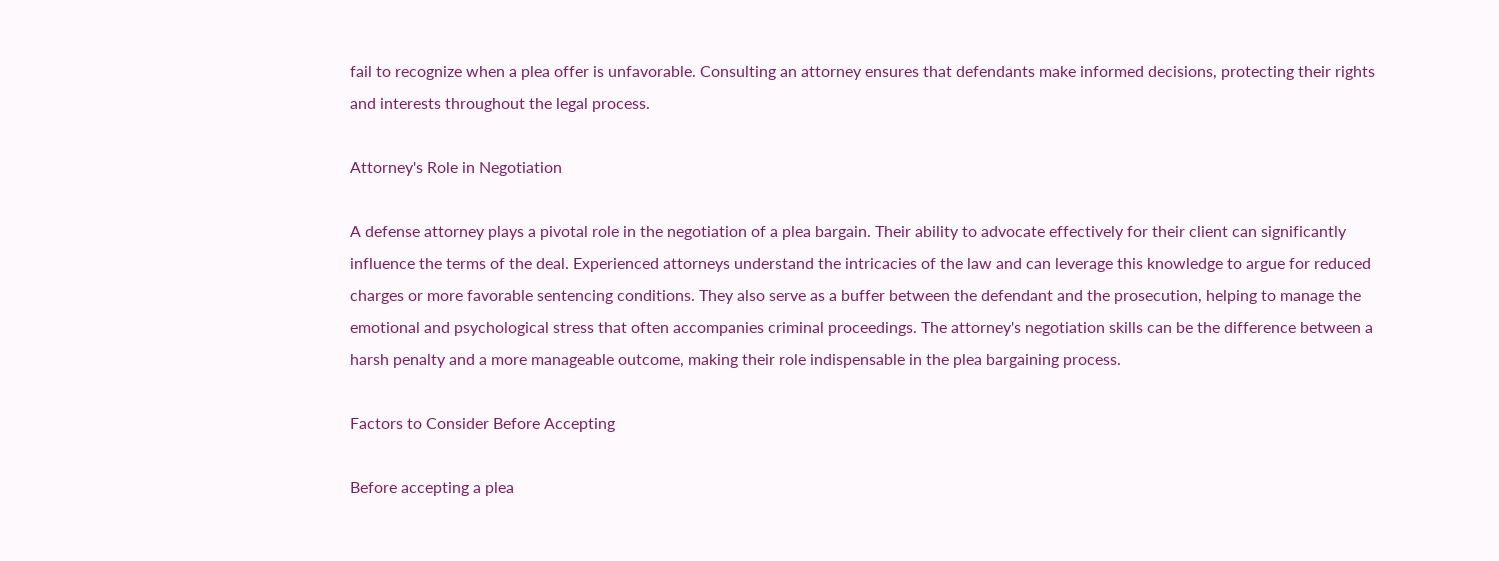fail to recognize when a plea offer is unfavorable. Consulting an attorney ensures that defendants make informed decisions, protecting their rights and interests throughout the legal process.

Attorney's Role in Negotiation

A defense attorney plays a pivotal role in the negotiation of a plea bargain. Their ability to advocate effectively for their client can significantly influence the terms of the deal. Experienced attorneys understand the intricacies of the law and can leverage this knowledge to argue for reduced charges or more favorable sentencing conditions. They also serve as a buffer between the defendant and the prosecution, helping to manage the emotional and psychological stress that often accompanies criminal proceedings. The attorney's negotiation skills can be the difference between a harsh penalty and a more manageable outcome, making their role indispensable in the plea bargaining process.

Factors to Consider Before Accepting

Before accepting a plea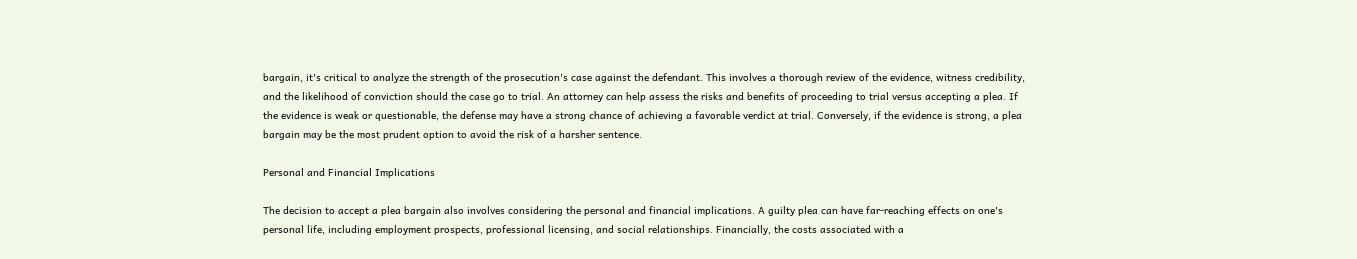bargain, it's critical to analyze the strength of the prosecution's case against the defendant. This involves a thorough review of the evidence, witness credibility, and the likelihood of conviction should the case go to trial. An attorney can help assess the risks and benefits of proceeding to trial versus accepting a plea. If the evidence is weak or questionable, the defense may have a strong chance of achieving a favorable verdict at trial. Conversely, if the evidence is strong, a plea bargain may be the most prudent option to avoid the risk of a harsher sentence.

Personal and Financial Implications

The decision to accept a plea bargain also involves considering the personal and financial implications. A guilty plea can have far-reaching effects on one's personal life, including employment prospects, professional licensing, and social relationships. Financially, the costs associated with a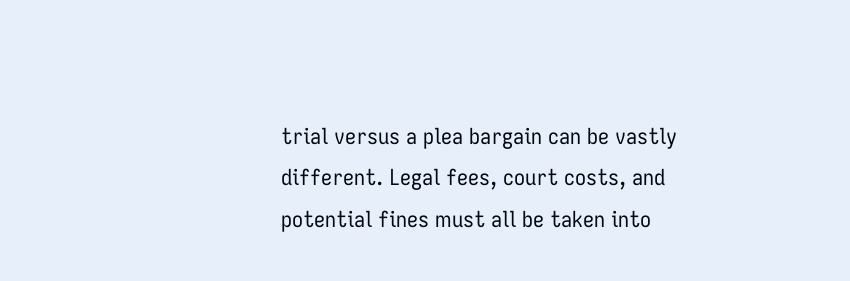trial versus a plea bargain can be vastly different. Legal fees, court costs, and potential fines must all be taken into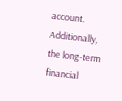account. Additionally, the long-term financial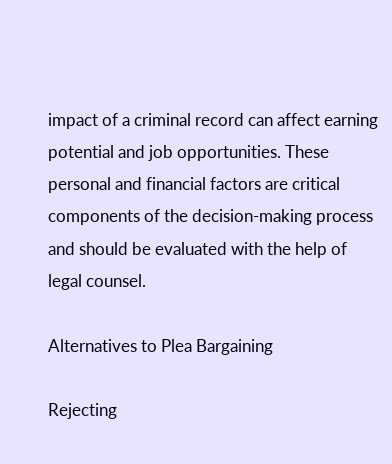impact of a criminal record can affect earning potential and job opportunities. These personal and financial factors are critical components of the decision-making process and should be evaluated with the help of legal counsel.

Alternatives to Plea Bargaining

Rejecting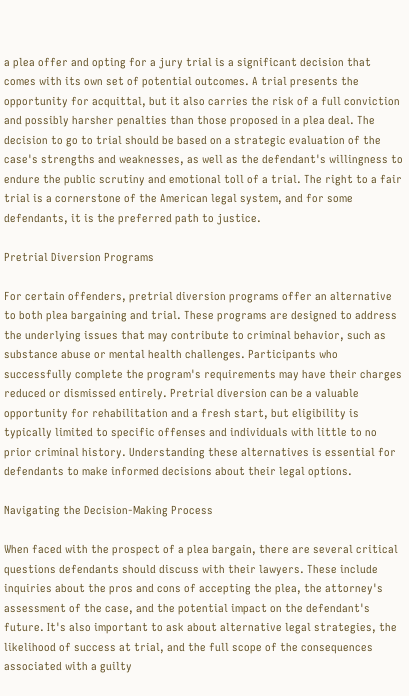a plea offer and opting for a jury trial is a significant decision that comes with its own set of potential outcomes. A trial presents the opportunity for acquittal, but it also carries the risk of a full conviction and possibly harsher penalties than those proposed in a plea deal. The decision to go to trial should be based on a strategic evaluation of the case's strengths and weaknesses, as well as the defendant's willingness to endure the public scrutiny and emotional toll of a trial. The right to a fair trial is a cornerstone of the American legal system, and for some defendants, it is the preferred path to justice.

Pretrial Diversion Programs

For certain offenders, pretrial diversion programs offer an alternative to both plea bargaining and trial. These programs are designed to address the underlying issues that may contribute to criminal behavior, such as substance abuse or mental health challenges. Participants who successfully complete the program's requirements may have their charges reduced or dismissed entirely. Pretrial diversion can be a valuable opportunity for rehabilitation and a fresh start, but eligibility is typically limited to specific offenses and individuals with little to no prior criminal history. Understanding these alternatives is essential for defendants to make informed decisions about their legal options.

Navigating the Decision-Making Process

When faced with the prospect of a plea bargain, there are several critical questions defendants should discuss with their lawyers. These include inquiries about the pros and cons of accepting the plea, the attorney's assessment of the case, and the potential impact on the defendant's future. It's also important to ask about alternative legal strategies, the likelihood of success at trial, and the full scope of the consequences associated with a guilty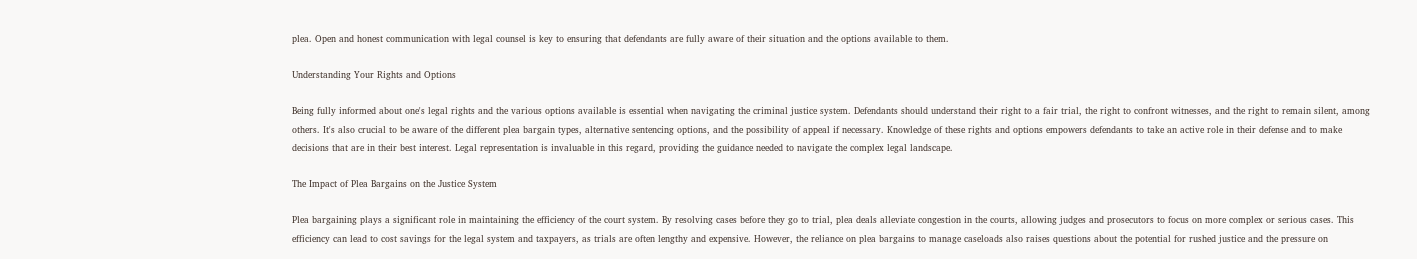plea. Open and honest communication with legal counsel is key to ensuring that defendants are fully aware of their situation and the options available to them.

Understanding Your Rights and Options

Being fully informed about one's legal rights and the various options available is essential when navigating the criminal justice system. Defendants should understand their right to a fair trial, the right to confront witnesses, and the right to remain silent, among others. It's also crucial to be aware of the different plea bargain types, alternative sentencing options, and the possibility of appeal if necessary. Knowledge of these rights and options empowers defendants to take an active role in their defense and to make decisions that are in their best interest. Legal representation is invaluable in this regard, providing the guidance needed to navigate the complex legal landscape.

The Impact of Plea Bargains on the Justice System

Plea bargaining plays a significant role in maintaining the efficiency of the court system. By resolving cases before they go to trial, plea deals alleviate congestion in the courts, allowing judges and prosecutors to focus on more complex or serious cases. This efficiency can lead to cost savings for the legal system and taxpayers, as trials are often lengthy and expensive. However, the reliance on plea bargains to manage caseloads also raises questions about the potential for rushed justice and the pressure on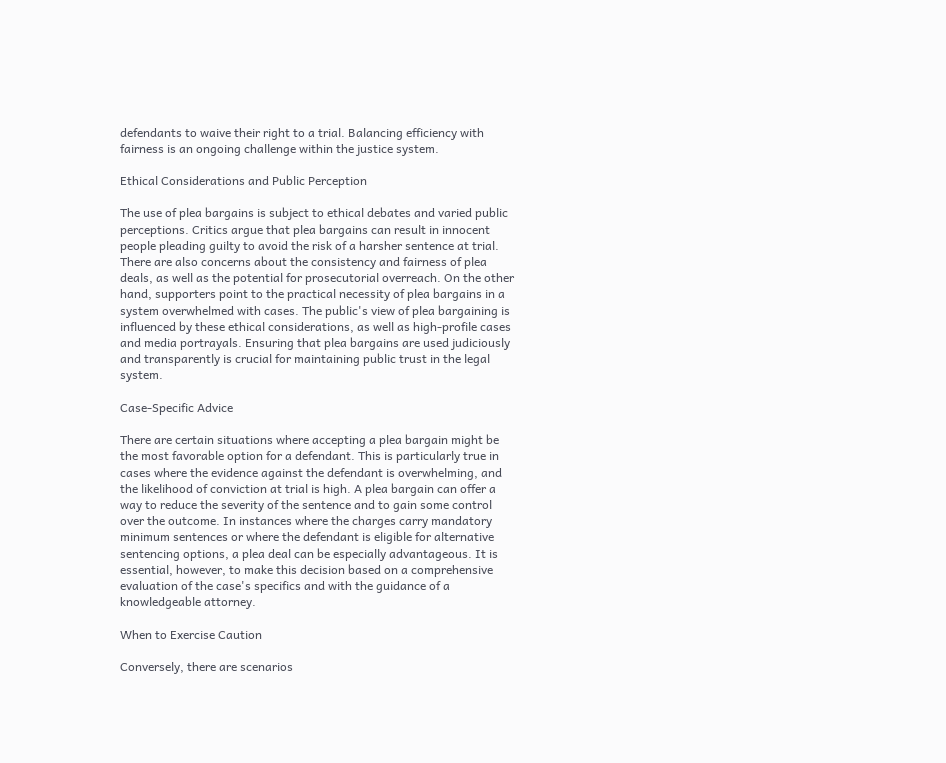defendants to waive their right to a trial. Balancing efficiency with fairness is an ongoing challenge within the justice system.

Ethical Considerations and Public Perception

The use of plea bargains is subject to ethical debates and varied public perceptions. Critics argue that plea bargains can result in innocent people pleading guilty to avoid the risk of a harsher sentence at trial. There are also concerns about the consistency and fairness of plea deals, as well as the potential for prosecutorial overreach. On the other hand, supporters point to the practical necessity of plea bargains in a system overwhelmed with cases. The public's view of plea bargaining is influenced by these ethical considerations, as well as high-profile cases and media portrayals. Ensuring that plea bargains are used judiciously and transparently is crucial for maintaining public trust in the legal system.

Case-Specific Advice

There are certain situations where accepting a plea bargain might be the most favorable option for a defendant. This is particularly true in cases where the evidence against the defendant is overwhelming, and the likelihood of conviction at trial is high. A plea bargain can offer a way to reduce the severity of the sentence and to gain some control over the outcome. In instances where the charges carry mandatory minimum sentences or where the defendant is eligible for alternative sentencing options, a plea deal can be especially advantageous. It is essential, however, to make this decision based on a comprehensive evaluation of the case's specifics and with the guidance of a knowledgeable attorney.

When to Exercise Caution

Conversely, there are scenarios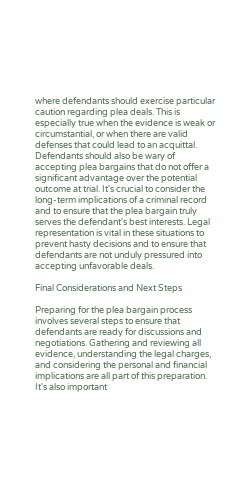where defendants should exercise particular caution regarding plea deals. This is especially true when the evidence is weak or circumstantial, or when there are valid defenses that could lead to an acquittal. Defendants should also be wary of accepting plea bargains that do not offer a significant advantage over the potential outcome at trial. It's crucial to consider the long-term implications of a criminal record and to ensure that the plea bargain truly serves the defendant's best interests. Legal representation is vital in these situations to prevent hasty decisions and to ensure that defendants are not unduly pressured into accepting unfavorable deals.

Final Considerations and Next Steps

Preparing for the plea bargain process involves several steps to ensure that defendants are ready for discussions and negotiations. Gathering and reviewing all evidence, understanding the legal charges, and considering the personal and financial implications are all part of this preparation. It's also important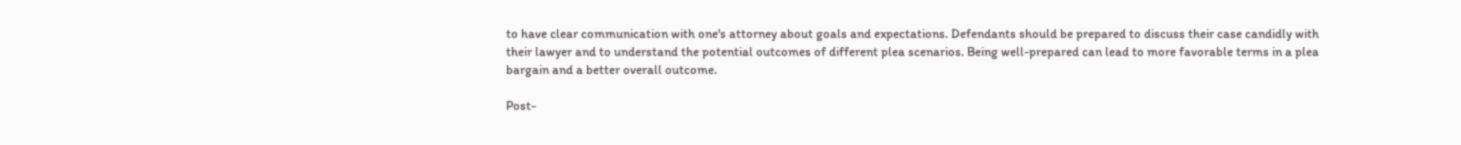to have clear communication with one's attorney about goals and expectations. Defendants should be prepared to discuss their case candidly with their lawyer and to understand the potential outcomes of different plea scenarios. Being well-prepared can lead to more favorable terms in a plea bargain and a better overall outcome.

Post-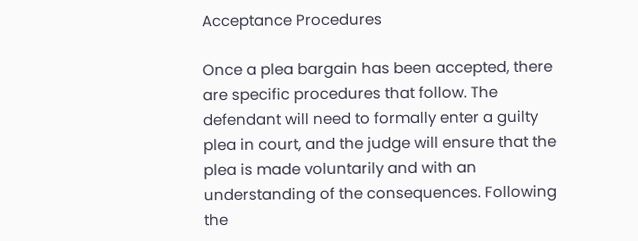Acceptance Procedures

Once a plea bargain has been accepted, there are specific procedures that follow. The defendant will need to formally enter a guilty plea in court, and the judge will ensure that the plea is made voluntarily and with an understanding of the consequences. Following the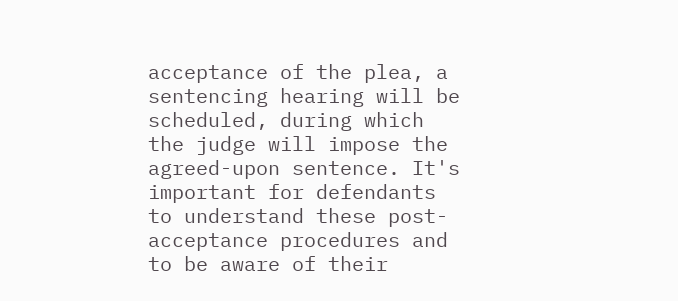acceptance of the plea, a sentencing hearing will be scheduled, during which the judge will impose the agreed-upon sentence. It's important for defendants to understand these post-acceptance procedures and to be aware of their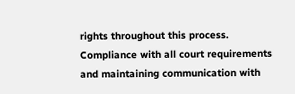rights throughout this process. Compliance with all court requirements and maintaining communication with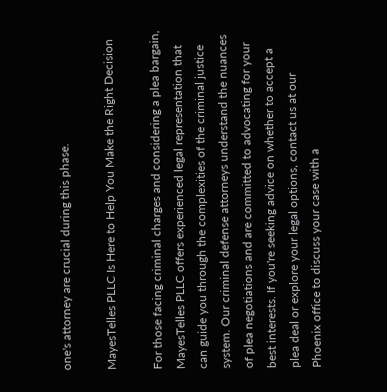one's attorney are crucial during this phase.

MayesTelles PLLC Is Here to Help You Make the Right Decision

For those facing criminal charges and considering a plea bargain, MayesTelles PLLC offers experienced legal representation that can guide you through the complexities of the criminal justice system. Our criminal defense attorneys understand the nuances of plea negotiations and are committed to advocating for your best interests. If you're seeking advice on whether to accept a plea deal or explore your legal options, contact us at our Phoenix office to discuss your case with a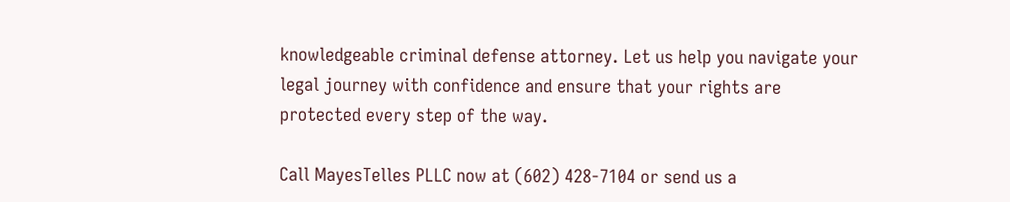knowledgeable criminal defense attorney. Let us help you navigate your legal journey with confidence and ensure that your rights are protected every step of the way.

Call MayesTelles PLLC now at (602) 428-7104 or send us a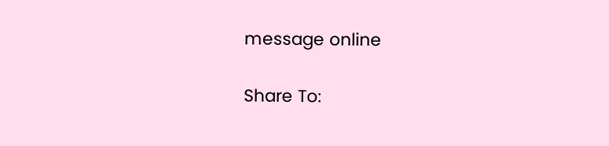message online

Share To: